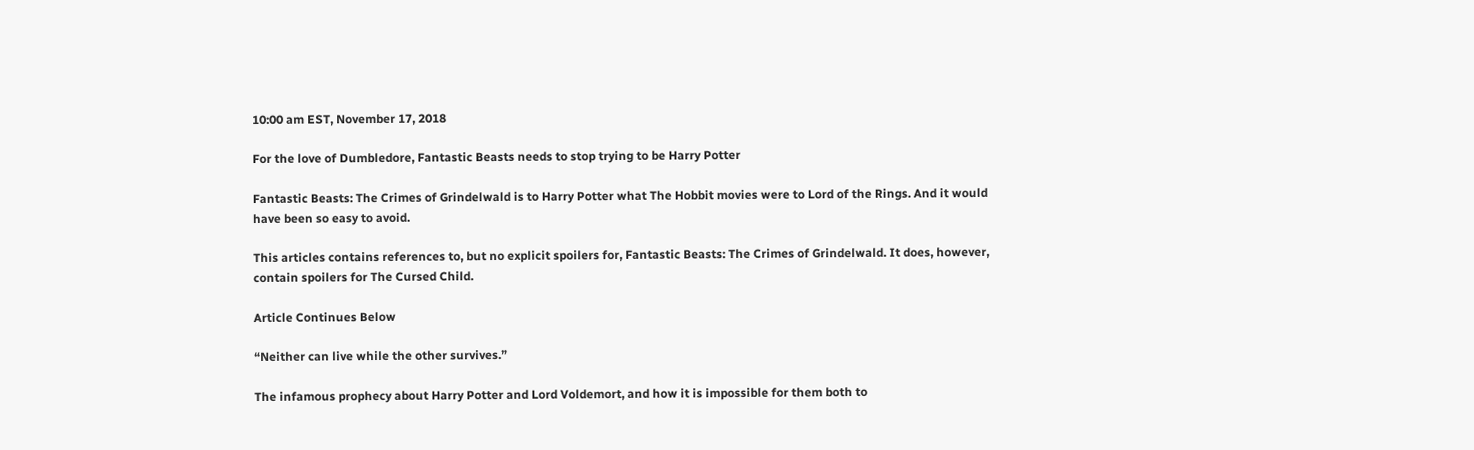10:00 am EST, November 17, 2018

For the love of Dumbledore, Fantastic Beasts needs to stop trying to be Harry Potter

Fantastic Beasts: The Crimes of Grindelwald is to Harry Potter what The Hobbit movies were to Lord of the Rings. And it would have been so easy to avoid.

This articles contains references to, but no explicit spoilers for, Fantastic Beasts: The Crimes of Grindelwald. It does, however, contain spoilers for The Cursed Child.

Article Continues Below

“Neither can live while the other survives.”

The infamous prophecy about Harry Potter and Lord Voldemort, and how it is impossible for them both to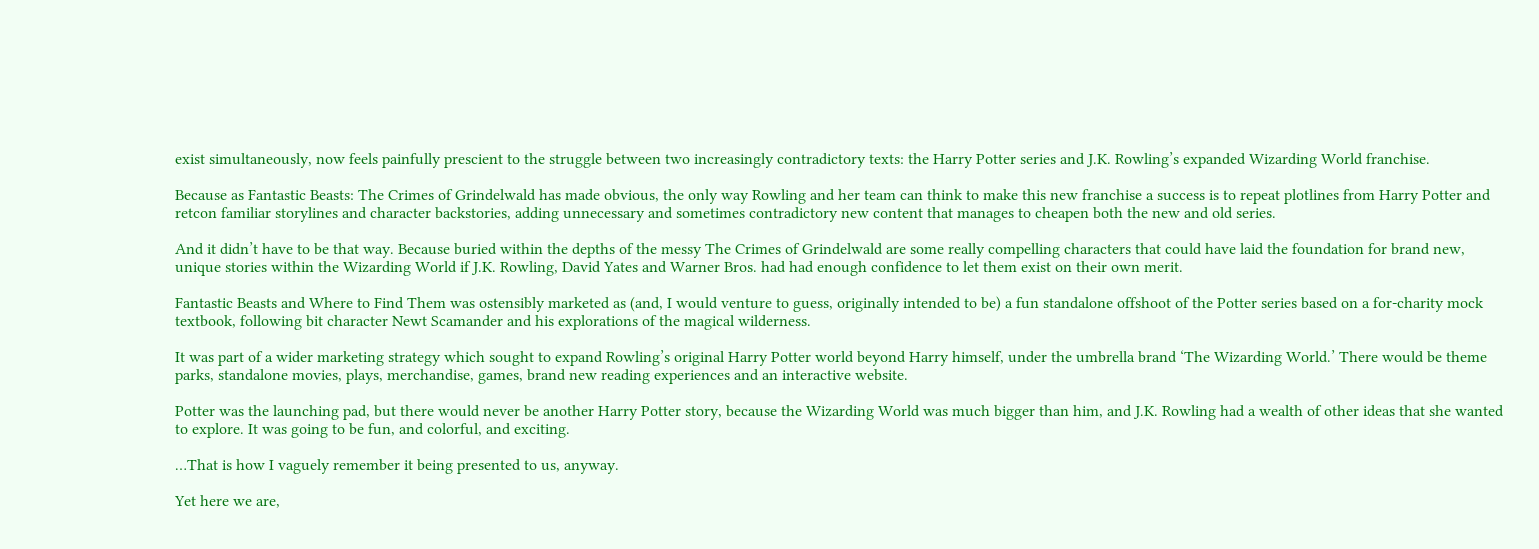exist simultaneously, now feels painfully prescient to the struggle between two increasingly contradictory texts: the Harry Potter series and J.K. Rowling’s expanded Wizarding World franchise.

Because as Fantastic Beasts: The Crimes of Grindelwald has made obvious, the only way Rowling and her team can think to make this new franchise a success is to repeat plotlines from Harry Potter and retcon familiar storylines and character backstories, adding unnecessary and sometimes contradictory new content that manages to cheapen both the new and old series.

And it didn’t have to be that way. Because buried within the depths of the messy The Crimes of Grindelwald are some really compelling characters that could have laid the foundation for brand new, unique stories within the Wizarding World if J.K. Rowling, David Yates and Warner Bros. had had enough confidence to let them exist on their own merit.

Fantastic Beasts and Where to Find Them was ostensibly marketed as (and, I would venture to guess, originally intended to be) a fun standalone offshoot of the Potter series based on a for-charity mock textbook, following bit character Newt Scamander and his explorations of the magical wilderness.

It was part of a wider marketing strategy which sought to expand Rowling’s original Harry Potter world beyond Harry himself, under the umbrella brand ‘The Wizarding World.’ There would be theme parks, standalone movies, plays, merchandise, games, brand new reading experiences and an interactive website.

Potter was the launching pad, but there would never be another Harry Potter story, because the Wizarding World was much bigger than him, and J.K. Rowling had a wealth of other ideas that she wanted to explore. It was going to be fun, and colorful, and exciting.

…That is how I vaguely remember it being presented to us, anyway.

Yet here we are,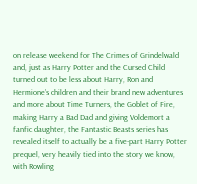on release weekend for The Crimes of Grindelwald and, just as Harry Potter and the Cursed Child turned out to be less about Harry, Ron and Hermione’s children and their brand new adventures and more about Time Turners, the Goblet of Fire, making Harry a Bad Dad and giving Voldemort a fanfic daughter, the Fantastic Beasts series has revealed itself to actually be a five-part Harry Potter prequel, very heavily tied into the story we know, with Rowling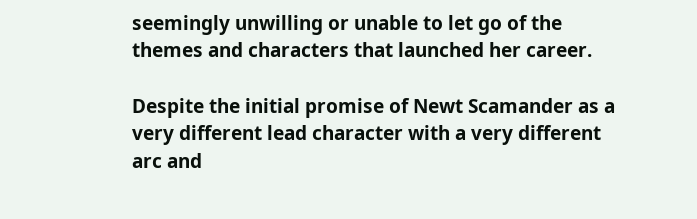seemingly unwilling or unable to let go of the themes and characters that launched her career.

Despite the initial promise of Newt Scamander as a very different lead character with a very different arc and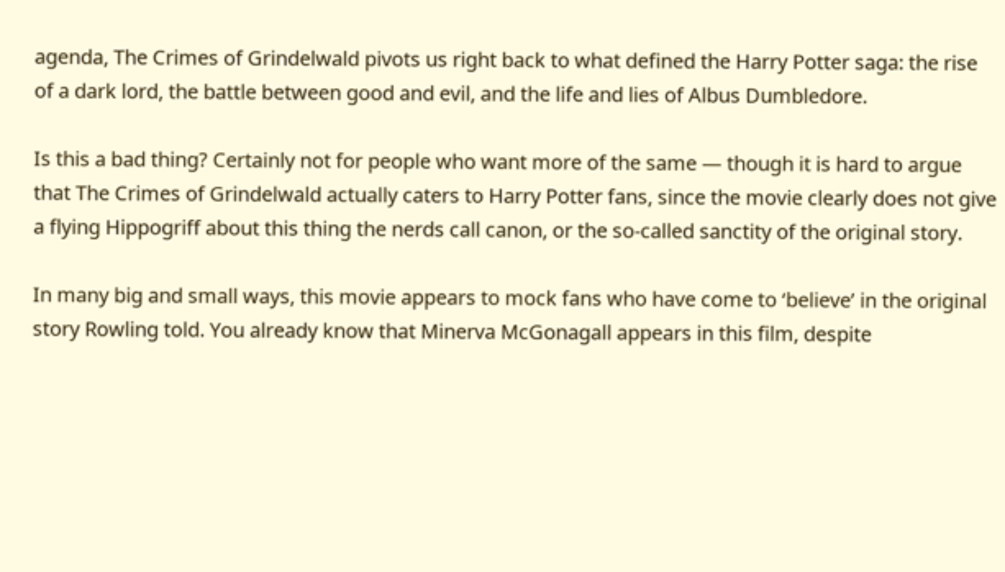agenda, The Crimes of Grindelwald pivots us right back to what defined the Harry Potter saga: the rise of a dark lord, the battle between good and evil, and the life and lies of Albus Dumbledore.

Is this a bad thing? Certainly not for people who want more of the same — though it is hard to argue that The Crimes of Grindelwald actually caters to Harry Potter fans, since the movie clearly does not give a flying Hippogriff about this thing the nerds call canon, or the so-called sanctity of the original story.

In many big and small ways, this movie appears to mock fans who have come to ‘believe’ in the original story Rowling told. You already know that Minerva McGonagall appears in this film, despite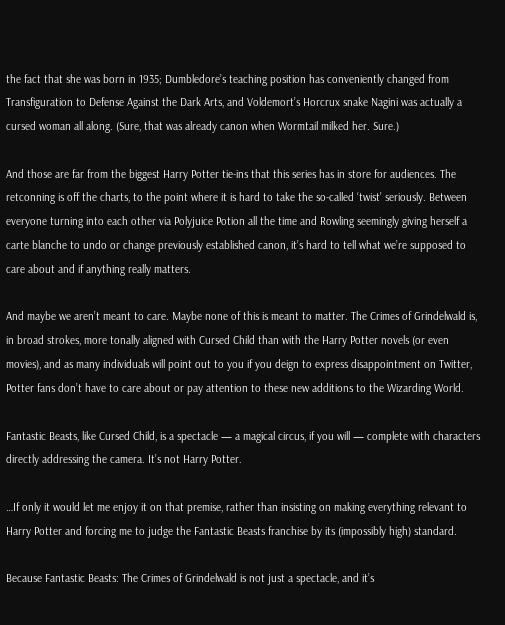the fact that she was born in 1935; Dumbledore’s teaching position has conveniently changed from Transfiguration to Defense Against the Dark Arts, and Voldemort’s Horcrux snake Nagini was actually a cursed woman all along. (Sure, that was already canon when Wormtail milked her. Sure.)

And those are far from the biggest Harry Potter tie-ins that this series has in store for audiences. The retconning is off the charts, to the point where it is hard to take the so-called ‘twist’ seriously. Between everyone turning into each other via Polyjuice Potion all the time and Rowling seemingly giving herself a carte blanche to undo or change previously established canon, it’s hard to tell what we’re supposed to care about and if anything really matters.

And maybe we aren’t meant to care. Maybe none of this is meant to matter. The Crimes of Grindelwald is, in broad strokes, more tonally aligned with Cursed Child than with the Harry Potter novels (or even movies), and as many individuals will point out to you if you deign to express disappointment on Twitter, Potter fans don’t have to care about or pay attention to these new additions to the Wizarding World.

Fantastic Beasts, like Cursed Child, is a spectacle — a magical circus, if you will — complete with characters directly addressing the camera. It’s not Harry Potter.

…If only it would let me enjoy it on that premise, rather than insisting on making everything relevant to Harry Potter and forcing me to judge the Fantastic Beasts franchise by its (impossibly high) standard.

Because Fantastic Beasts: The Crimes of Grindelwald is not just a spectacle, and it’s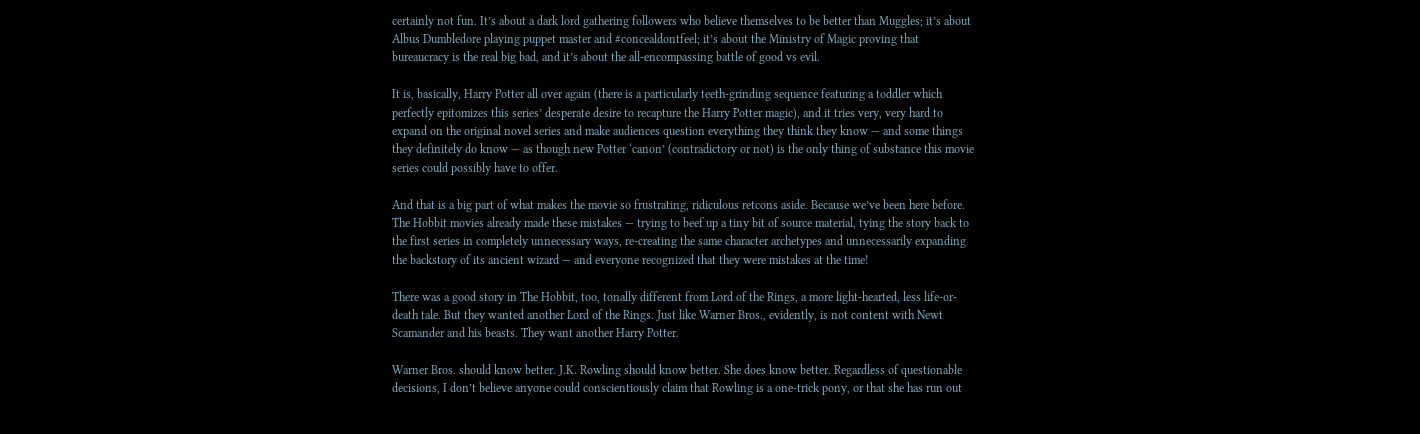certainly not fun. It’s about a dark lord gathering followers who believe themselves to be better than Muggles; it’s about Albus Dumbledore playing puppet master and #concealdontfeel; it’s about the Ministry of Magic proving that bureaucracy is the real big bad, and it’s about the all-encompassing battle of good vs evil.

It is, basically, Harry Potter all over again (there is a particularly teeth-grinding sequence featuring a toddler which perfectly epitomizes this series’ desperate desire to recapture the Harry Potter magic), and it tries very, very hard to expand on the original novel series and make audiences question everything they think they know — and some things they definitely do know — as though new Potter ‘canon’ (contradictory or not) is the only thing of substance this movie series could possibly have to offer.

And that is a big part of what makes the movie so frustrating, ridiculous retcons aside. Because we’ve been here before. The Hobbit movies already made these mistakes — trying to beef up a tiny bit of source material, tying the story back to the first series in completely unnecessary ways, re-creating the same character archetypes and unnecessarily expanding the backstory of its ancient wizard — and everyone recognized that they were mistakes at the time!

There was a good story in The Hobbit, too, tonally different from Lord of the Rings, a more light-hearted, less life-or-death tale. But they wanted another Lord of the Rings. Just like Warner Bros., evidently, is not content with Newt Scamander and his beasts. They want another Harry Potter.

Warner Bros. should know better. J.K. Rowling should know better. She does know better. Regardless of questionable decisions, I don’t believe anyone could conscientiously claim that Rowling is a one-trick pony, or that she has run out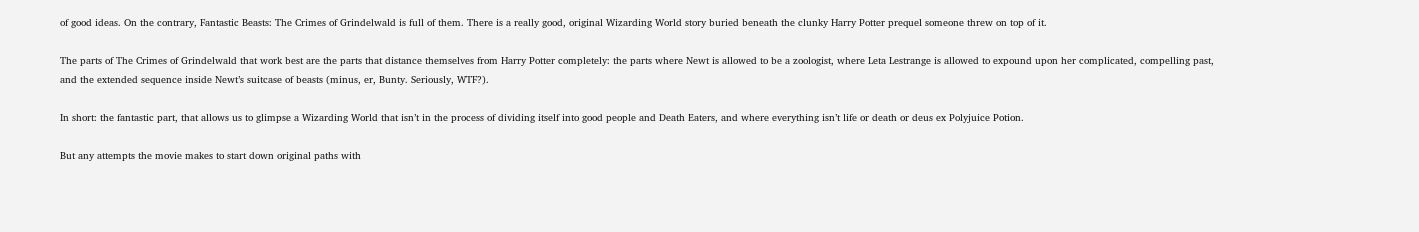of good ideas. On the contrary, Fantastic Beasts: The Crimes of Grindelwald is full of them. There is a really good, original Wizarding World story buried beneath the clunky Harry Potter prequel someone threw on top of it.

The parts of The Crimes of Grindelwald that work best are the parts that distance themselves from Harry Potter completely: the parts where Newt is allowed to be a zoologist, where Leta Lestrange is allowed to expound upon her complicated, compelling past, and the extended sequence inside Newt’s suitcase of beasts (minus, er, Bunty. Seriously, WTF?).

In short: the fantastic part, that allows us to glimpse a Wizarding World that isn’t in the process of dividing itself into good people and Death Eaters, and where everything isn’t life or death or deus ex Polyjuice Potion.

But any attempts the movie makes to start down original paths with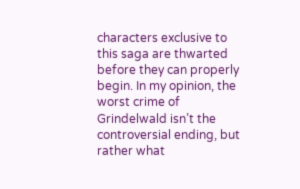characters exclusive to this saga are thwarted before they can properly begin. In my opinion, the worst crime of Grindelwald isn’t the controversial ending, but rather what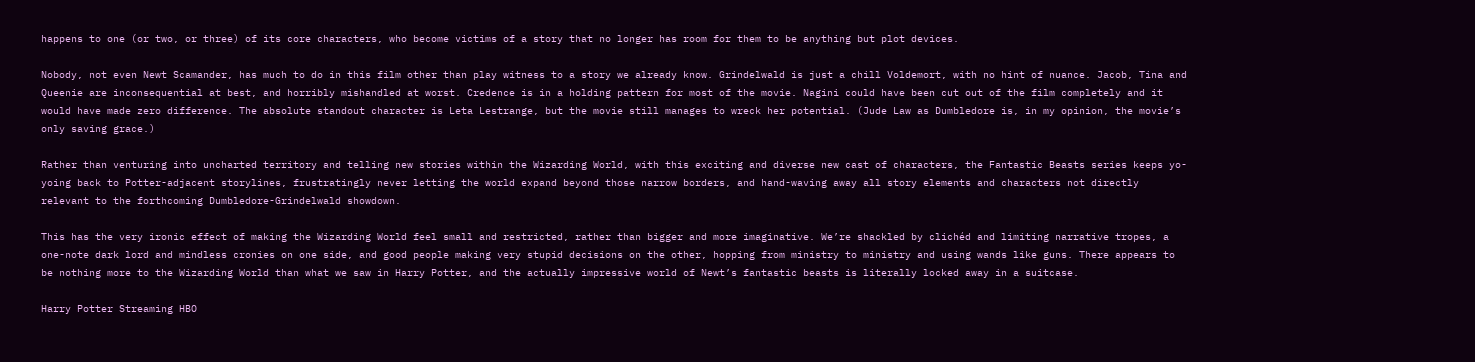happens to one (or two, or three) of its core characters, who become victims of a story that no longer has room for them to be anything but plot devices.

Nobody, not even Newt Scamander, has much to do in this film other than play witness to a story we already know. Grindelwald is just a chill Voldemort, with no hint of nuance. Jacob, Tina and Queenie are inconsequential at best, and horribly mishandled at worst. Credence is in a holding pattern for most of the movie. Nagini could have been cut out of the film completely and it would have made zero difference. The absolute standout character is Leta Lestrange, but the movie still manages to wreck her potential. (Jude Law as Dumbledore is, in my opinion, the movie’s only saving grace.)

Rather than venturing into uncharted territory and telling new stories within the Wizarding World, with this exciting and diverse new cast of characters, the Fantastic Beasts series keeps yo-yoing back to Potter-adjacent storylines, frustratingly never letting the world expand beyond those narrow borders, and hand-waving away all story elements and characters not directly relevant to the forthcoming Dumbledore-Grindelwald showdown.

This has the very ironic effect of making the Wizarding World feel small and restricted, rather than bigger and more imaginative. We’re shackled by clichéd and limiting narrative tropes, a one-note dark lord and mindless cronies on one side, and good people making very stupid decisions on the other, hopping from ministry to ministry and using wands like guns. There appears to be nothing more to the Wizarding World than what we saw in Harry Potter, and the actually impressive world of Newt’s fantastic beasts is literally locked away in a suitcase.

Harry Potter Streaming HBO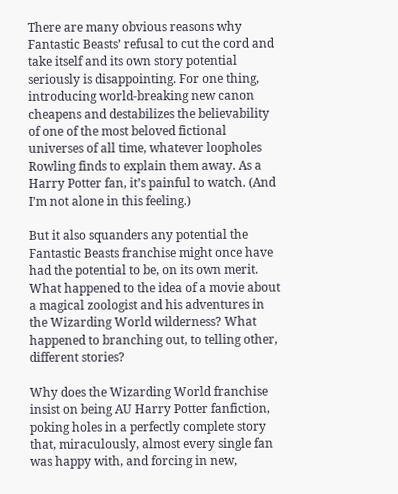There are many obvious reasons why Fantastic Beasts’ refusal to cut the cord and take itself and its own story potential seriously is disappointing. For one thing, introducing world-breaking new canon cheapens and destabilizes the believability of one of the most beloved fictional universes of all time, whatever loopholes Rowling finds to explain them away. As a Harry Potter fan, it’s painful to watch. (And I’m not alone in this feeling.)

But it also squanders any potential the Fantastic Beasts franchise might once have had the potential to be, on its own merit. What happened to the idea of a movie about a magical zoologist and his adventures in the Wizarding World wilderness? What happened to branching out, to telling other, different stories?

Why does the Wizarding World franchise insist on being AU Harry Potter fanfiction, poking holes in a perfectly complete story that, miraculously, almost every single fan was happy with, and forcing in new,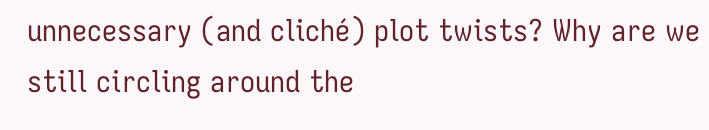unnecessary (and cliché) plot twists? Why are we still circling around the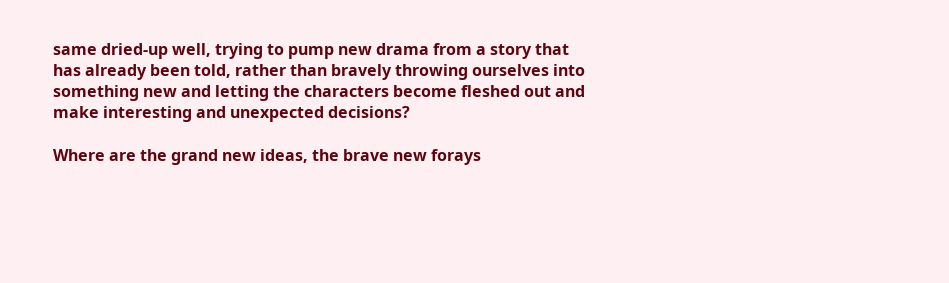same dried-up well, trying to pump new drama from a story that has already been told, rather than bravely throwing ourselves into something new and letting the characters become fleshed out and make interesting and unexpected decisions?

Where are the grand new ideas, the brave new forays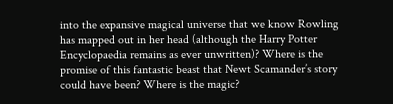into the expansive magical universe that we know Rowling has mapped out in her head (although the Harry Potter Encyclopaedia remains as ever unwritten)? Where is the promise of this fantastic beast that Newt Scamander’s story could have been? Where is the magic?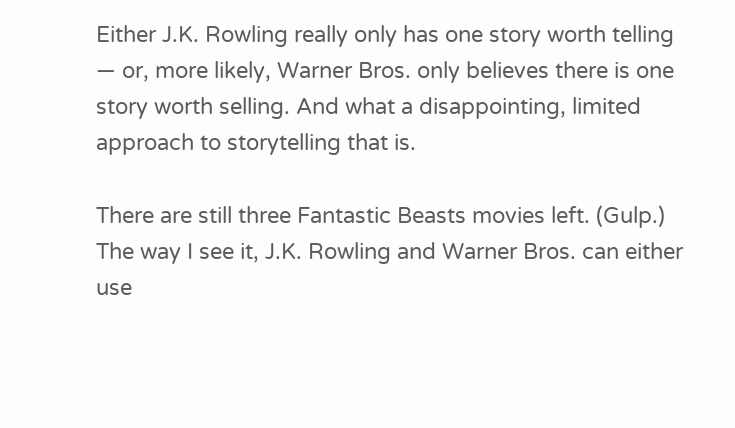Either J.K. Rowling really only has one story worth telling — or, more likely, Warner Bros. only believes there is one story worth selling. And what a disappointing, limited approach to storytelling that is.

There are still three Fantastic Beasts movies left. (Gulp.) The way I see it, J.K. Rowling and Warner Bros. can either use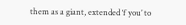them as a giant, extended ‘f you’ to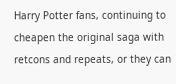Harry Potter fans, continuing to cheapen the original saga with retcons and repeats, or they can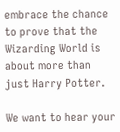embrace the chance to prove that the Wizarding World is about more than just Harry Potter.

We want to hear your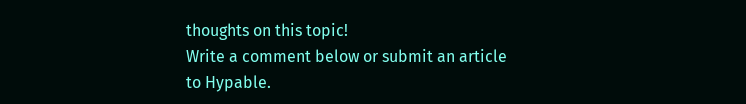thoughts on this topic!
Write a comment below or submit an article to Hypable.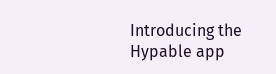Introducing the Hypable app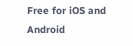Free for iOS and Android